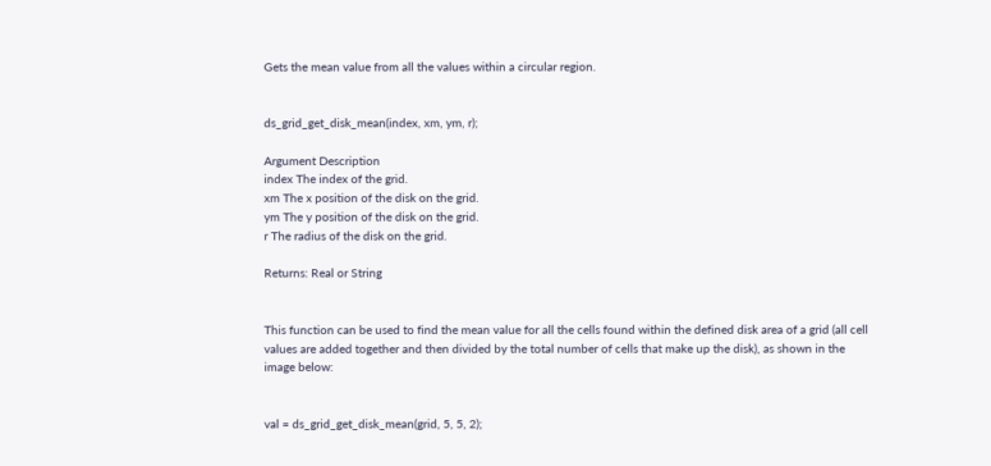Gets the mean value from all the values within a circular region.


ds_grid_get_disk_mean(index, xm, ym, r);

Argument Description
index The index of the grid.
xm The x position of the disk on the grid.
ym The y position of the disk on the grid.
r The radius of the disk on the grid.

Returns: Real or String


This function can be used to find the mean value for all the cells found within the defined disk area of a grid (all cell values are added together and then divided by the total number of cells that make up the disk), as shown in the image below:


val = ds_grid_get_disk_mean(grid, 5, 5, 2);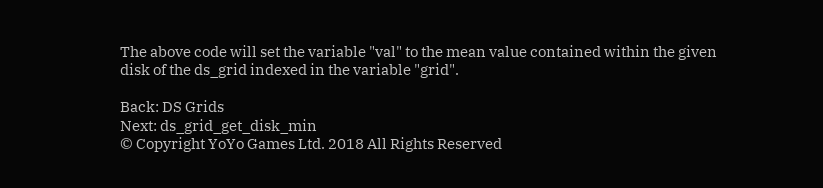The above code will set the variable "val" to the mean value contained within the given disk of the ds_grid indexed in the variable "grid".

Back: DS Grids
Next: ds_grid_get_disk_min
© Copyright YoYo Games Ltd. 2018 All Rights Reserved